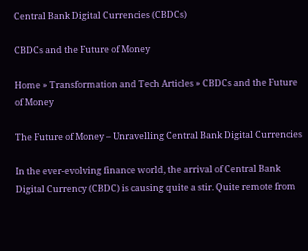Central Bank Digital Currencies (CBDCs)

CBDCs and the Future of Money

Home » Transformation and Tech Articles » CBDCs and the Future of Money

The Future of Money – Unravelling Central Bank Digital Currencies

In the ever-evolving finance world, the arrival of Central Bank Digital Currency (CBDC) is causing quite a stir. Quite remote from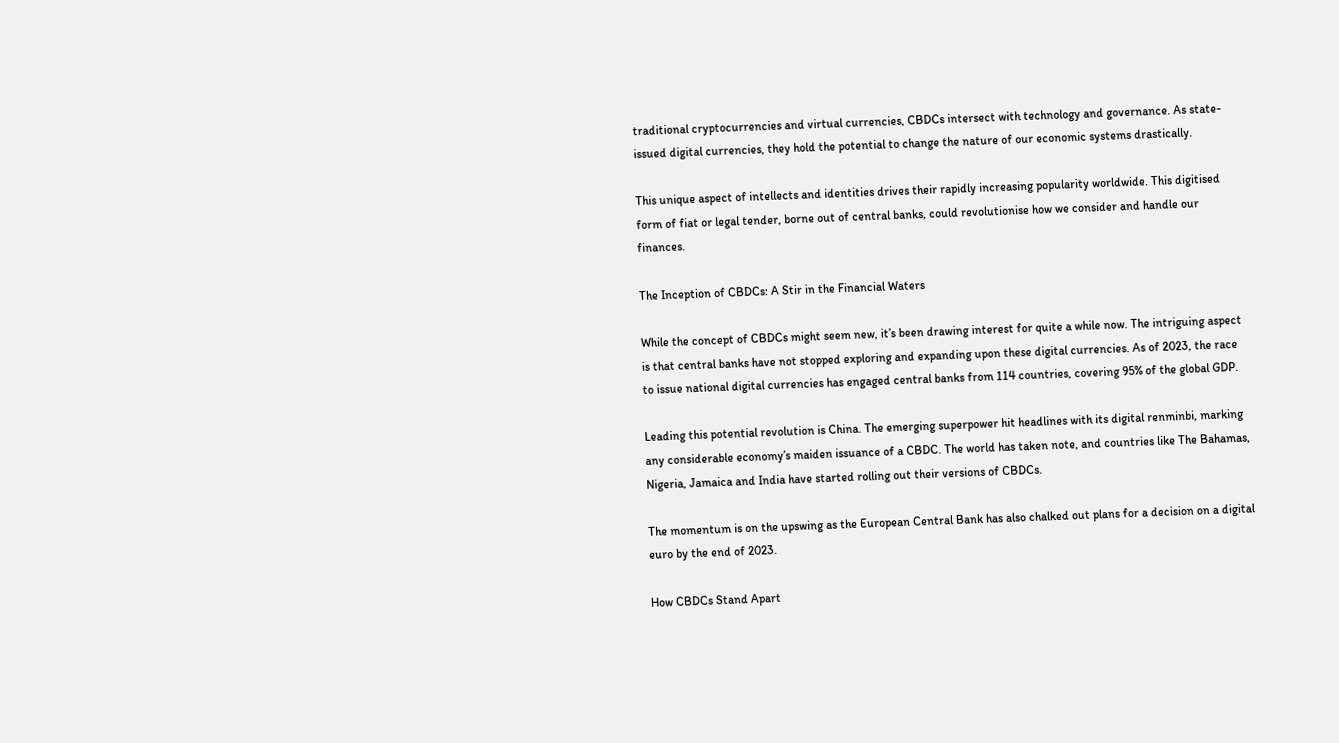traditional cryptocurrencies and virtual currencies, CBDCs intersect with technology and governance. As state-issued digital currencies, they hold the potential to change the nature of our economic systems drastically.

This unique aspect of intellects and identities drives their rapidly increasing popularity worldwide. This digitised form of fiat or legal tender, borne out of central banks, could revolutionise how we consider and handle our finances.

The Inception of CBDCs: A Stir in the Financial Waters

While the concept of CBDCs might seem new, it’s been drawing interest for quite a while now. The intriguing aspect is that central banks have not stopped exploring and expanding upon these digital currencies. As of 2023, the race to issue national digital currencies has engaged central banks from 114 countries, covering 95% of the global GDP.

Leading this potential revolution is China. The emerging superpower hit headlines with its digital renminbi, marking any considerable economy’s maiden issuance of a CBDC. The world has taken note, and countries like The Bahamas, Nigeria, Jamaica and India have started rolling out their versions of CBDCs.

The momentum is on the upswing as the European Central Bank has also chalked out plans for a decision on a digital euro by the end of 2023.

How CBDCs Stand Apart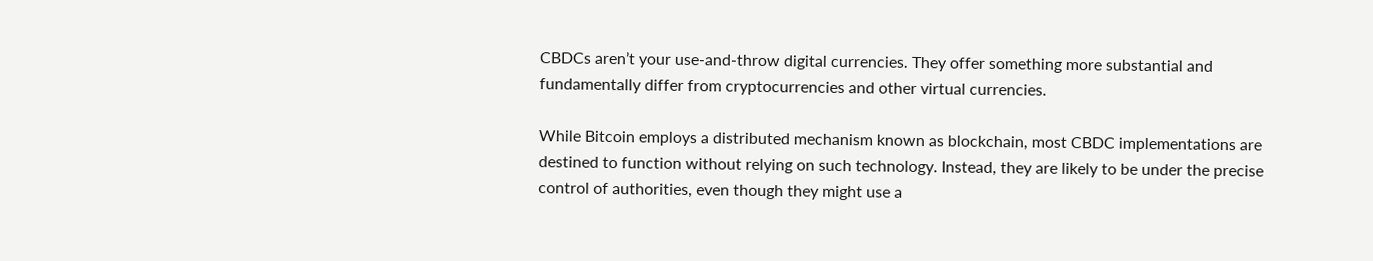CBDCs aren’t your use-and-throw digital currencies. They offer something more substantial and fundamentally differ from cryptocurrencies and other virtual currencies.

While Bitcoin employs a distributed mechanism known as blockchain, most CBDC implementations are destined to function without relying on such technology. Instead, they are likely to be under the precise control of authorities, even though they might use a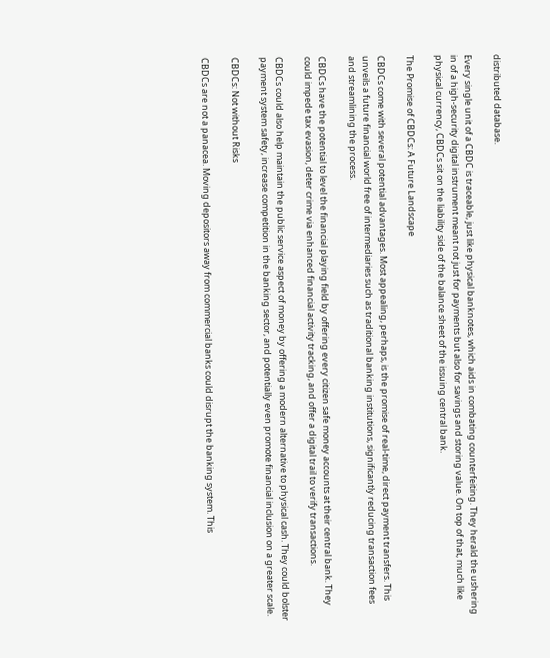distributed database.

Every single unit of a CBDC is traceable, just like physical banknotes, which aids in combating counterfeiting. They herald the ushering in of a high-security digital instrument meant not just for payments but also for savings and storing value. On top of that, much like physical currency, CBDCs sit on the liability side of the balance sheet of the issuing central bank.

The Promise of CBDCs: A Future Landscape

CBDCs come with several potential advantages. Most appealing, perhaps, is the promise of real-time, direct payment transfers. This unveils a future financial world free of intermediaries such as traditional banking institutions, significantly reducing transaction fees and streamlining the process.

CBDCs have the potential to level the financial playing field by offering every citizen safe money accounts at their central bank. They could impede tax evasion, deter crime via enhanced financial activity tracking, and offer a digital trail to verify transactions.

CBDCs could also help maintain the public service aspect of money by offering a modern alternative to physical cash. They could bolster payment system safety, increase competition in the banking sector, and potentially even promote financial inclusion on a greater scale.

CBDCs: Not without Risks

CBDCs are not a panacea. Moving depositors away from commercial banks could disrupt the banking system. This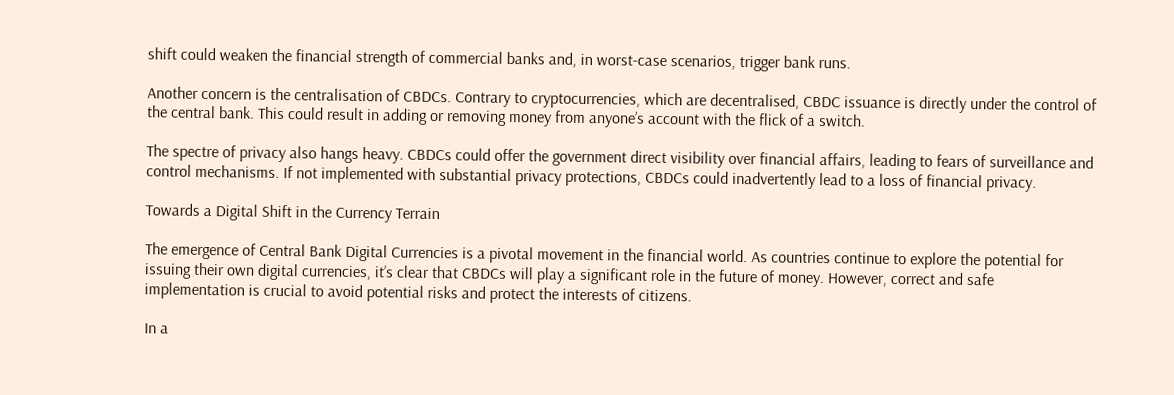shift could weaken the financial strength of commercial banks and, in worst-case scenarios, trigger bank runs.

Another concern is the centralisation of CBDCs. Contrary to cryptocurrencies, which are decentralised, CBDC issuance is directly under the control of the central bank. This could result in adding or removing money from anyone’s account with the flick of a switch.

The spectre of privacy also hangs heavy. CBDCs could offer the government direct visibility over financial affairs, leading to fears of surveillance and control mechanisms. If not implemented with substantial privacy protections, CBDCs could inadvertently lead to a loss of financial privacy.

Towards a Digital Shift in the Currency Terrain

The emergence of Central Bank Digital Currencies is a pivotal movement in the financial world. As countries continue to explore the potential for issuing their own digital currencies, it’s clear that CBDCs will play a significant role in the future of money. However, correct and safe implementation is crucial to avoid potential risks and protect the interests of citizens.

In a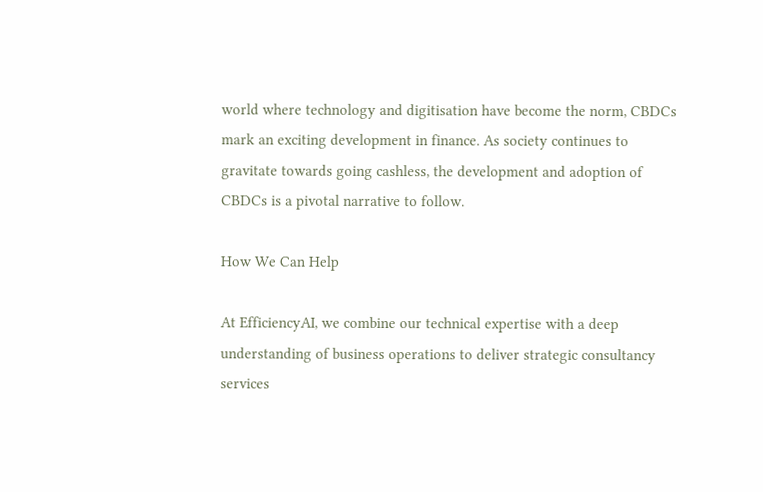world where technology and digitisation have become the norm, CBDCs mark an exciting development in finance. As society continues to gravitate towards going cashless, the development and adoption of CBDCs is a pivotal narrative to follow.

How We Can Help

At EfficiencyAI, we combine our technical expertise with a deep understanding of business operations to deliver strategic consultancy services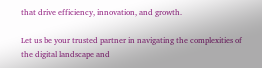that drive efficiency, innovation, and growth.

Let us be your trusted partner in navigating the complexities of the digital landscape and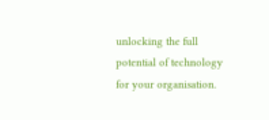unlocking the full potential of technology for your organisation.